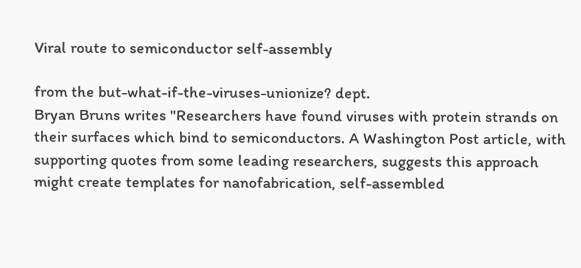Viral route to semiconductor self-assembly

from the but-what-if-the-viruses-unionize? dept.
Bryan Bruns writes "Researchers have found viruses with protein strands on their surfaces which bind to semiconductors. A Washington Post article, with supporting quotes from some leading researchers, suggests this approach might create templates for nanofabrication, self-assembled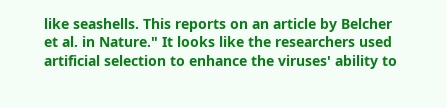like seashells. This reports on an article by Belcher et al. in Nature." It looks like the researchers used artificial selection to enhance the viruses' ability to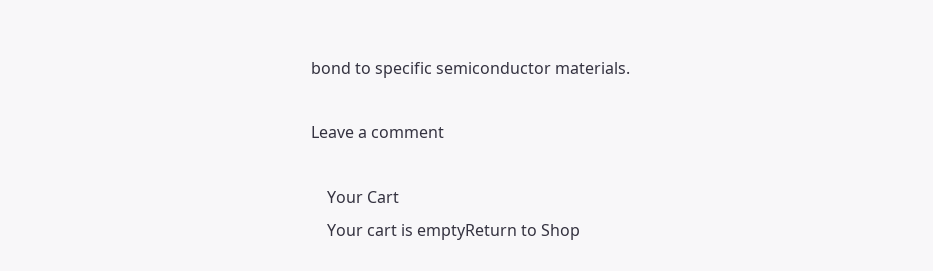bond to specific semiconductor materials.

Leave a comment

    Your Cart
    Your cart is emptyReturn to Shop